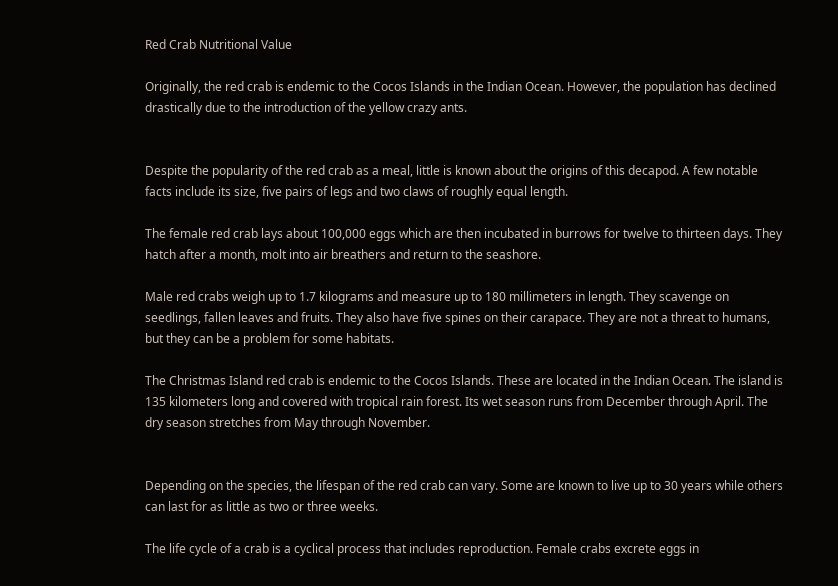Red Crab Nutritional Value

Originally, the red crab is endemic to the Cocos Islands in the Indian Ocean. However, the population has declined drastically due to the introduction of the yellow crazy ants.


Despite the popularity of the red crab as a meal, little is known about the origins of this decapod. A few notable facts include its size, five pairs of legs and two claws of roughly equal length.

The female red crab lays about 100,000 eggs which are then incubated in burrows for twelve to thirteen days. They hatch after a month, molt into air breathers and return to the seashore.

Male red crabs weigh up to 1.7 kilograms and measure up to 180 millimeters in length. They scavenge on seedlings, fallen leaves and fruits. They also have five spines on their carapace. They are not a threat to humans, but they can be a problem for some habitats.

The Christmas Island red crab is endemic to the Cocos Islands. These are located in the Indian Ocean. The island is 135 kilometers long and covered with tropical rain forest. Its wet season runs from December through April. The dry season stretches from May through November.


Depending on the species, the lifespan of the red crab can vary. Some are known to live up to 30 years while others can last for as little as two or three weeks.

The life cycle of a crab is a cyclical process that includes reproduction. Female crabs excrete eggs in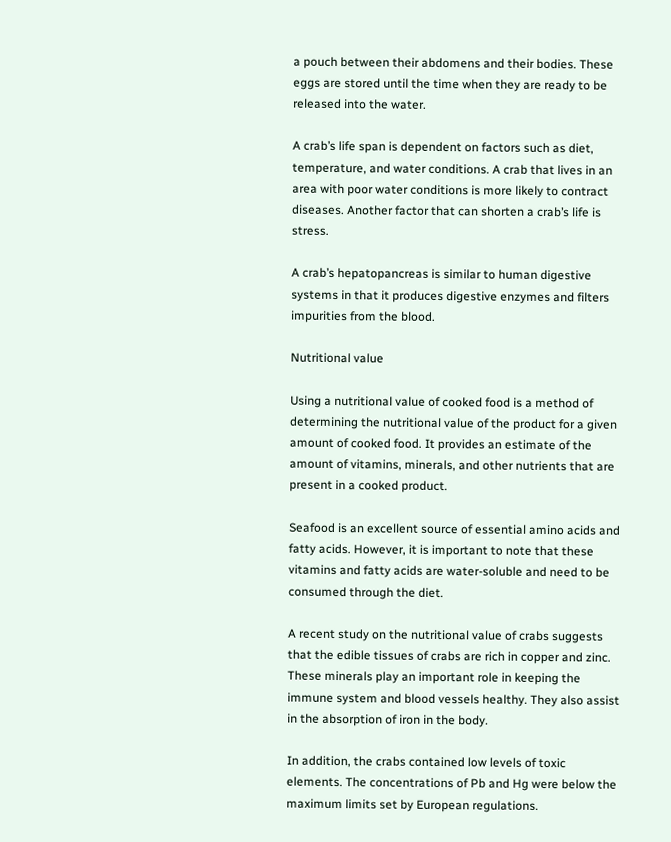a pouch between their abdomens and their bodies. These eggs are stored until the time when they are ready to be released into the water.

A crab’s life span is dependent on factors such as diet, temperature, and water conditions. A crab that lives in an area with poor water conditions is more likely to contract diseases. Another factor that can shorten a crab’s life is stress.

A crab’s hepatopancreas is similar to human digestive systems in that it produces digestive enzymes and filters impurities from the blood.

Nutritional value

Using a nutritional value of cooked food is a method of determining the nutritional value of the product for a given amount of cooked food. It provides an estimate of the amount of vitamins, minerals, and other nutrients that are present in a cooked product.

Seafood is an excellent source of essential amino acids and fatty acids. However, it is important to note that these vitamins and fatty acids are water-soluble and need to be consumed through the diet.

A recent study on the nutritional value of crabs suggests that the edible tissues of crabs are rich in copper and zinc. These minerals play an important role in keeping the immune system and blood vessels healthy. They also assist in the absorption of iron in the body.

In addition, the crabs contained low levels of toxic elements. The concentrations of Pb and Hg were below the maximum limits set by European regulations.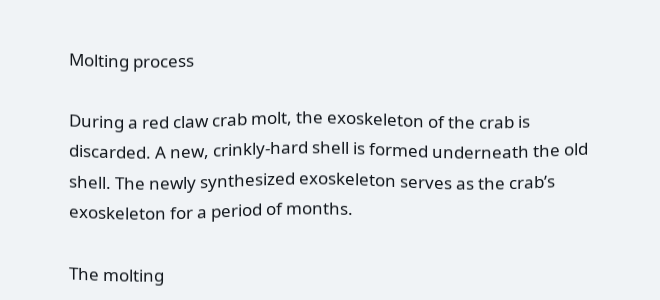Molting process

During a red claw crab molt, the exoskeleton of the crab is discarded. A new, crinkly-hard shell is formed underneath the old shell. The newly synthesized exoskeleton serves as the crab’s exoskeleton for a period of months.

The molting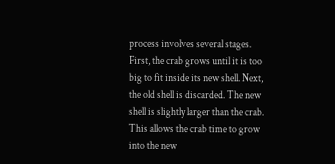process involves several stages. First, the crab grows until it is too big to fit inside its new shell. Next, the old shell is discarded. The new shell is slightly larger than the crab. This allows the crab time to grow into the new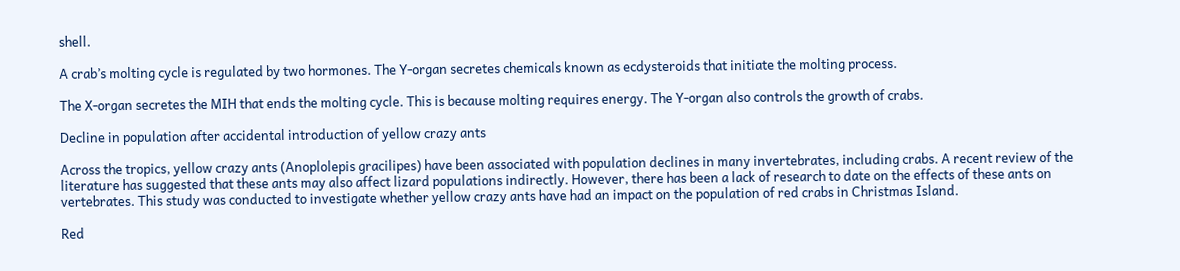shell.

A crab’s molting cycle is regulated by two hormones. The Y-organ secretes chemicals known as ecdysteroids that initiate the molting process.

The X-organ secretes the MIH that ends the molting cycle. This is because molting requires energy. The Y-organ also controls the growth of crabs.

Decline in population after accidental introduction of yellow crazy ants

Across the tropics, yellow crazy ants (Anoplolepis gracilipes) have been associated with population declines in many invertebrates, including crabs. A recent review of the literature has suggested that these ants may also affect lizard populations indirectly. However, there has been a lack of research to date on the effects of these ants on vertebrates. This study was conducted to investigate whether yellow crazy ants have had an impact on the population of red crabs in Christmas Island.

Red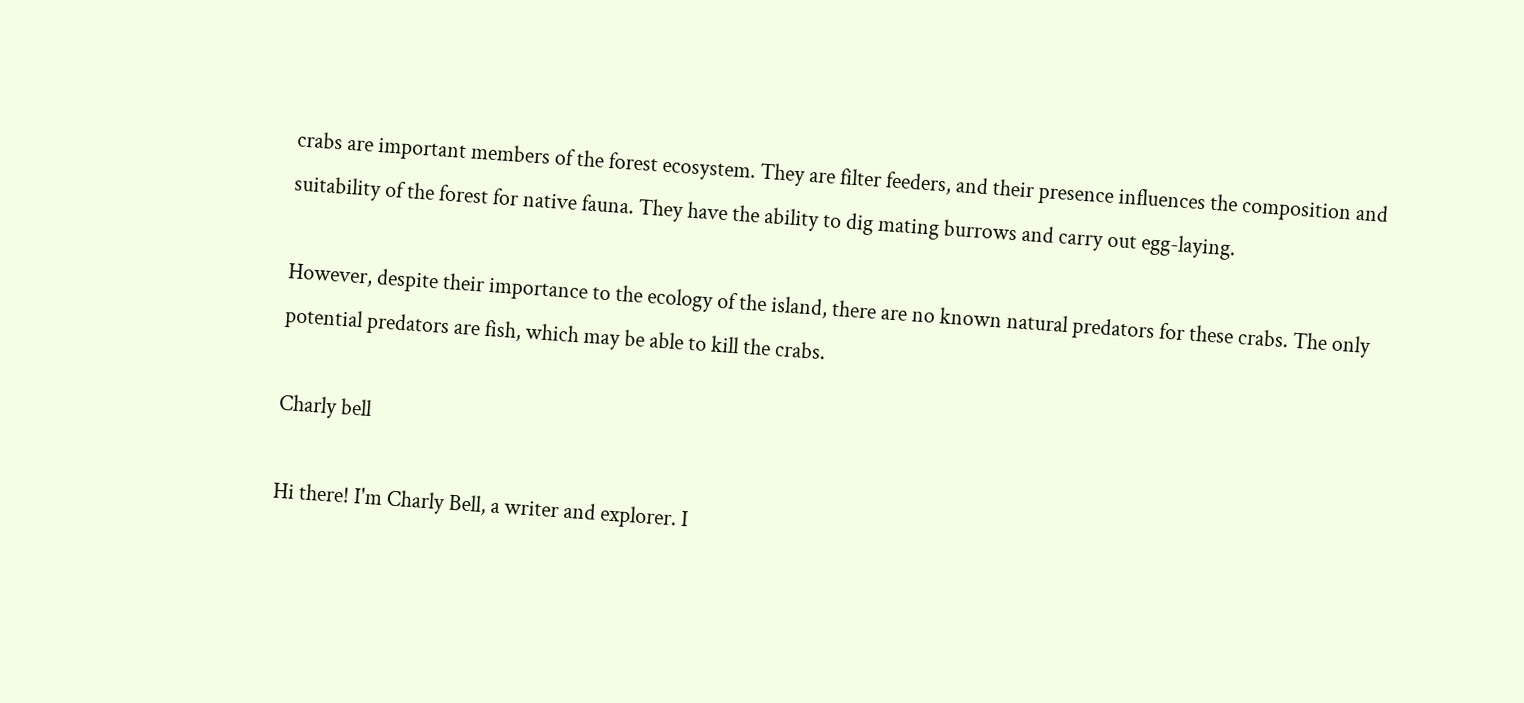crabs are important members of the forest ecosystem. They are filter feeders, and their presence influences the composition and suitability of the forest for native fauna. They have the ability to dig mating burrows and carry out egg-laying.

However, despite their importance to the ecology of the island, there are no known natural predators for these crabs. The only potential predators are fish, which may be able to kill the crabs.

Charly bell

Hi there! I'm Charly Bell, a writer and explorer. I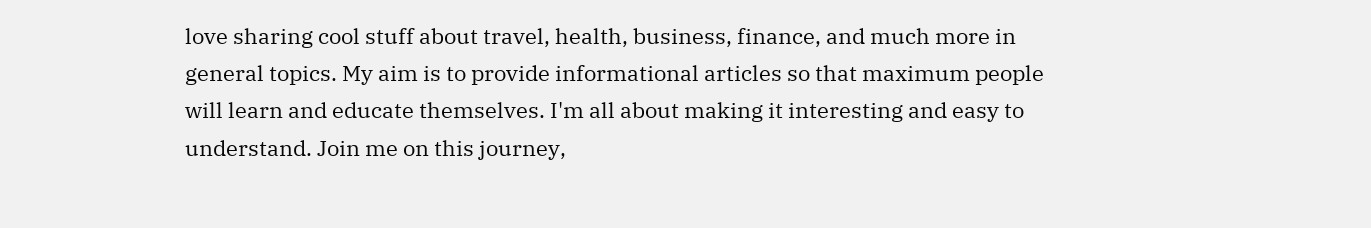love sharing cool stuff about travel, health, business, finance, and much more in general topics. My aim is to provide informational articles so that maximum people will learn and educate themselves. I'm all about making it interesting and easy to understand. Join me on this journey,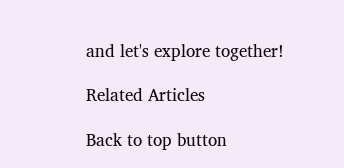and let's explore together!

Related Articles

Back to top button